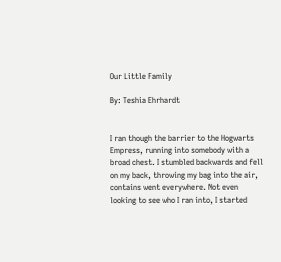Our Little Family

By: Teshia Ehrhardt


I ran though the barrier to the Hogwarts Empress, running into somebody with a broad chest. I stumbled backwards and fell on my back, throwing my bag into the air, contains went everywhere. Not even looking to see who I ran into, I started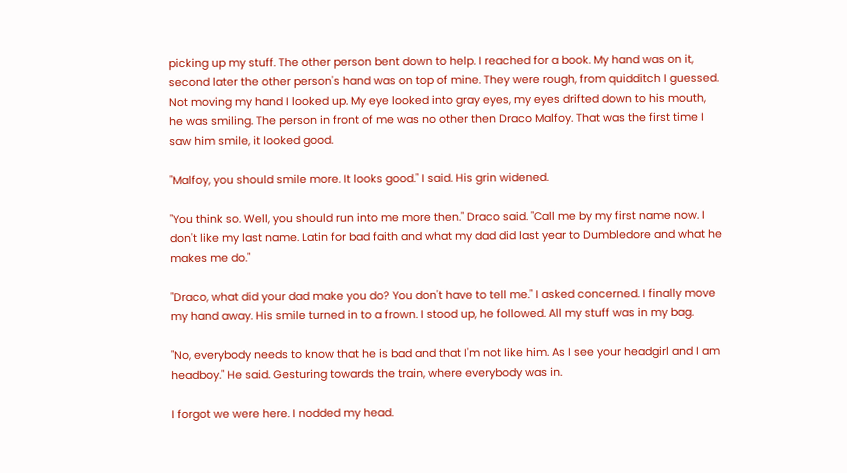picking up my stuff. The other person bent down to help. I reached for a book. My hand was on it, second later the other person's hand was on top of mine. They were rough, from quidditch I guessed. Not moving my hand I looked up. My eye looked into gray eyes, my eyes drifted down to his mouth, he was smiling. The person in front of me was no other then Draco Malfoy. That was the first time I saw him smile, it looked good.

"Malfoy, you should smile more. It looks good." I said. His grin widened.

"You think so. Well, you should run into me more then." Draco said. "Call me by my first name now. I don't like my last name. Latin for bad faith and what my dad did last year to Dumbledore and what he makes me do."

"Draco, what did your dad make you do? You don't have to tell me." I asked concerned. I finally move my hand away. His smile turned in to a frown. I stood up, he followed. All my stuff was in my bag.

"No, everybody needs to know that he is bad and that I'm not like him. As I see your headgirl and I am headboy." He said. Gesturing towards the train, where everybody was in.

I forgot we were here. I nodded my head.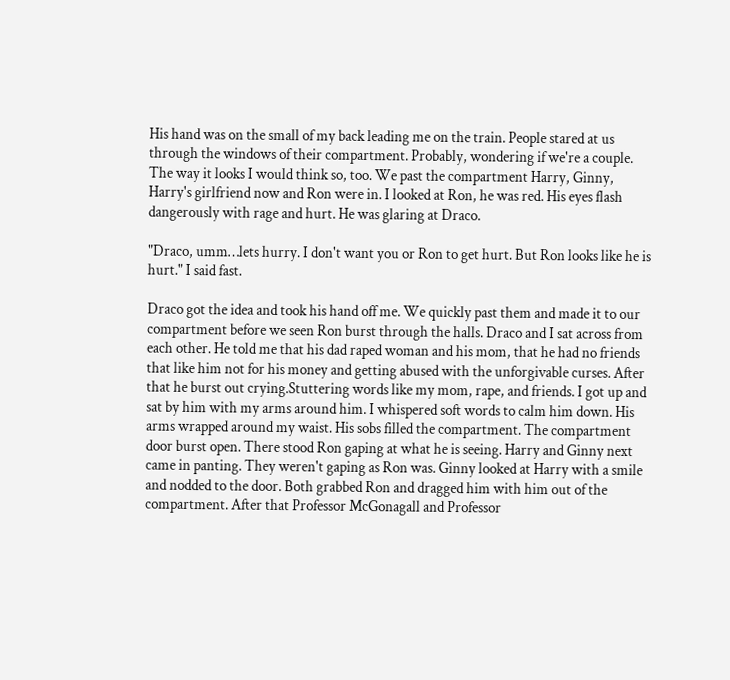His hand was on the small of my back leading me on the train. People stared at us through the windows of their compartment. Probably, wondering if we're a couple. The way it looks I would think so, too. We past the compartment Harry, Ginny, Harry's girlfriend now and Ron were in. I looked at Ron, he was red. His eyes flash dangerously with rage and hurt. He was glaring at Draco.

"Draco, umm…lets hurry. I don't want you or Ron to get hurt. But Ron looks like he is hurt." I said fast.

Draco got the idea and took his hand off me. We quickly past them and made it to our compartment before we seen Ron burst through the halls. Draco and I sat across from each other. He told me that his dad raped woman and his mom, that he had no friends that like him not for his money and getting abused with the unforgivable curses. After that he burst out crying.Stuttering words like my mom, rape, and friends. I got up and sat by him with my arms around him. I whispered soft words to calm him down. His arms wrapped around my waist. His sobs filled the compartment. The compartment door burst open. There stood Ron gaping at what he is seeing. Harry and Ginny next came in panting. They weren't gaping as Ron was. Ginny looked at Harry with a smile and nodded to the door. Both grabbed Ron and dragged him with him out of the compartment. After that Professor McGonagall and Professor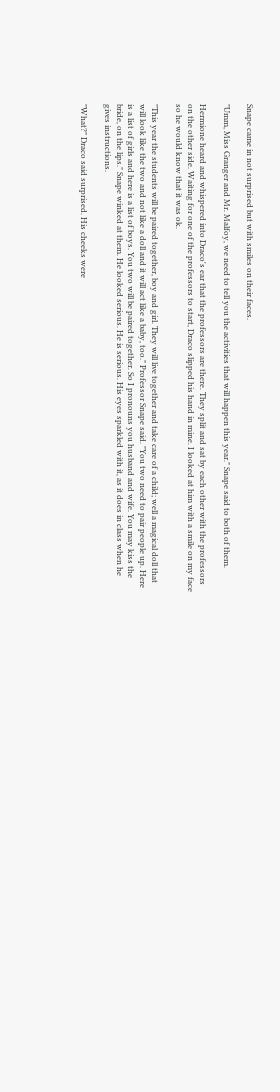Snape came in not surprised but with smiles on their faces.

"Umm, Miss Granger and Mr. Malfoy, we need to tell you the activities that will happen this year." Snape said to both of them.

Hermione heard and whispered into Draco's ear that the professors are there. They split and sat by each other with the professors on the other side. Waiting for one of the professors to start, Draco slipped his hand in mine. I looked at him with a smile on my face so he would know that it was ok.

"This year the students will be paired together, boy and girl. They will live together and take care of a child; well a magical doll that will look like the two and not like a doll and it will act like a baby, too." Professor Snape said. "You two need to pair people up. Here is a list of girls and here is a list of boys. You two will be paired together. So I pronouns you husband and wife. You may kiss the bride, on the lips." Snape winked at them. He looked serious. He is serious. His eyes sparkled with it, as it does in class when he gives instructions.

"What?" Draco said surprised. His cheeks were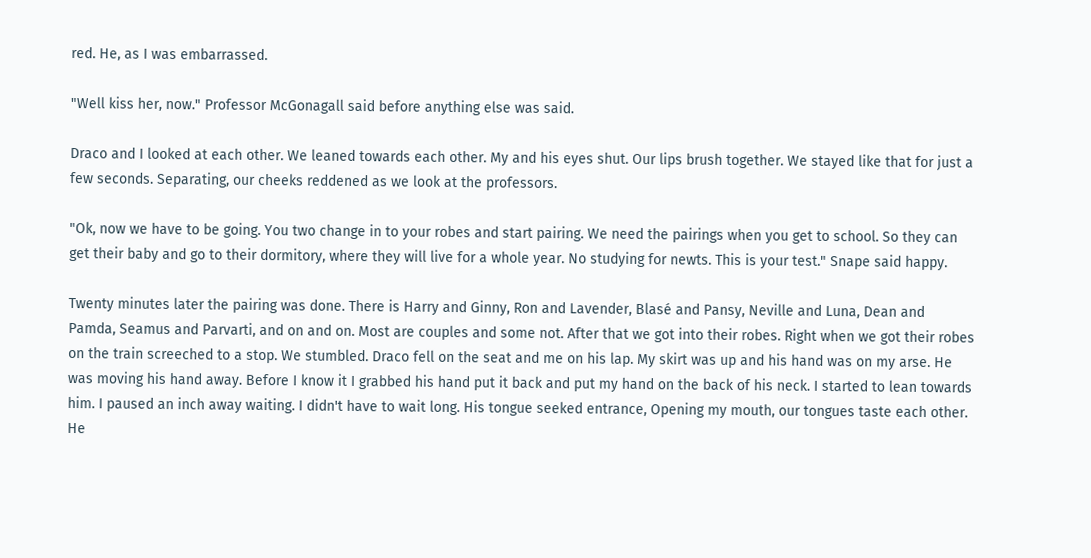red. He, as I was embarrassed.

"Well kiss her, now." Professor McGonagall said before anything else was said.

Draco and I looked at each other. We leaned towards each other. My and his eyes shut. Our lips brush together. We stayed like that for just a few seconds. Separating, our cheeks reddened as we look at the professors.

"Ok, now we have to be going. You two change in to your robes and start pairing. We need the pairings when you get to school. So they can get their baby and go to their dormitory, where they will live for a whole year. No studying for newts. This is your test." Snape said happy.

Twenty minutes later the pairing was done. There is Harry and Ginny, Ron and Lavender, Blasé and Pansy, Neville and Luna, Dean and Pamda, Seamus and Parvarti, and on and on. Most are couples and some not. After that we got into their robes. Right when we got their robes on the train screeched to a stop. We stumbled. Draco fell on the seat and me on his lap. My skirt was up and his hand was on my arse. He was moving his hand away. Before I know it I grabbed his hand put it back and put my hand on the back of his neck. I started to lean towards him. I paused an inch away waiting. I didn't have to wait long. His tongue seeked entrance, Opening my mouth, our tongues taste each other. He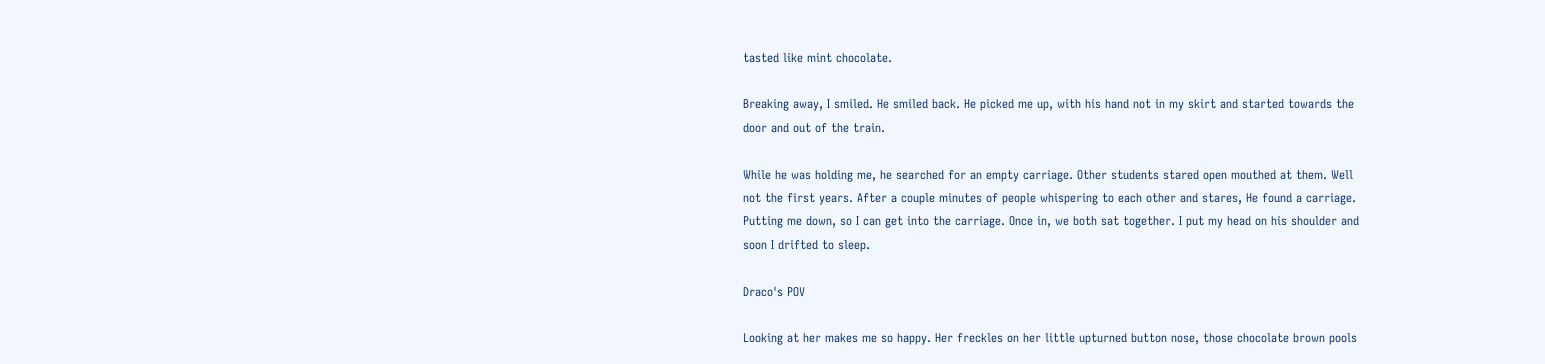tasted like mint chocolate.

Breaking away, I smiled. He smiled back. He picked me up, with his hand not in my skirt and started towards the door and out of the train.

While he was holding me, he searched for an empty carriage. Other students stared open mouthed at them. Well not the first years. After a couple minutes of people whispering to each other and stares, He found a carriage. Putting me down, so I can get into the carriage. Once in, we both sat together. I put my head on his shoulder and soon I drifted to sleep.

Draco's POV

Looking at her makes me so happy. Her freckles on her little upturned button nose, those chocolate brown pools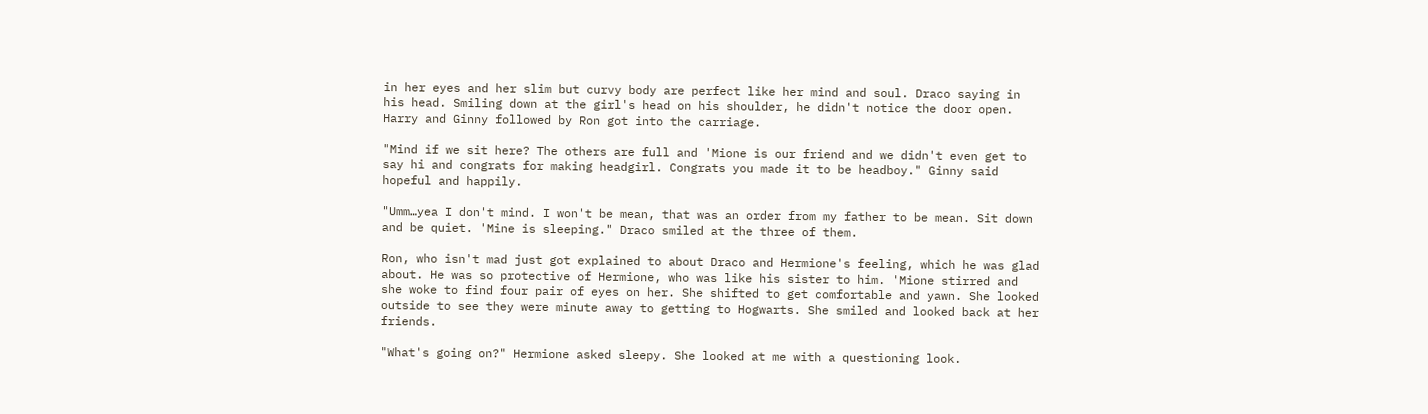in her eyes and her slim but curvy body are perfect like her mind and soul. Draco saying in his head. Smiling down at the girl's head on his shoulder, he didn't notice the door open. Harry and Ginny followed by Ron got into the carriage.

"Mind if we sit here? The others are full and 'Mione is our friend and we didn't even get to say hi and congrats for making headgirl. Congrats you made it to be headboy." Ginny said hopeful and happily.

"Umm…yea I don't mind. I won't be mean, that was an order from my father to be mean. Sit down and be quiet. 'Mine is sleeping." Draco smiled at the three of them.

Ron, who isn't mad just got explained to about Draco and Hermione's feeling, which he was glad about. He was so protective of Hermione, who was like his sister to him. 'Mione stirred and she woke to find four pair of eyes on her. She shifted to get comfortable and yawn. She looked outside to see they were minute away to getting to Hogwarts. She smiled and looked back at her friends.

"What's going on?" Hermione asked sleepy. She looked at me with a questioning look.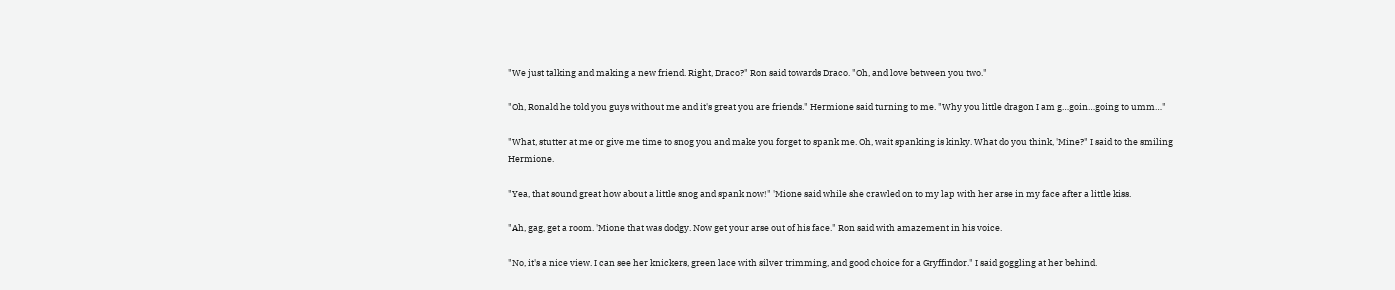"We just talking and making a new friend. Right, Draco?" Ron said towards Draco. "Oh, and love between you two."

"Oh, Ronald he told you guys without me and it's great you are friends." Hermione said turning to me. "Why you little dragon I am g…goin…going to umm…"

"What, stutter at me or give me time to snog you and make you forget to spank me. Oh, wait spanking is kinky. What do you think, 'Mine?" I said to the smiling Hermione.

"Yea, that sound great how about a little snog and spank now!" 'Mione said while she crawled on to my lap with her arse in my face after a little kiss.

"Ah, gag, get a room. 'Mione that was dodgy. Now get your arse out of his face." Ron said with amazement in his voice.

"No, it's a nice view. I can see her knickers, green lace with silver trimming, and good choice for a Gryffindor." I said goggling at her behind.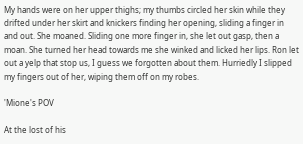My hands were on her upper thighs; my thumbs circled her skin while they drifted under her skirt and knickers finding her opening, sliding a finger in and out. She moaned. Sliding one more finger in, she let out gasp, then a moan. She turned her head towards me she winked and licked her lips. Ron let out a yelp that stop us, I guess we forgotten about them. Hurriedly I slipped my fingers out of her, wiping them off on my robes.

'Mione's POV

At the lost of his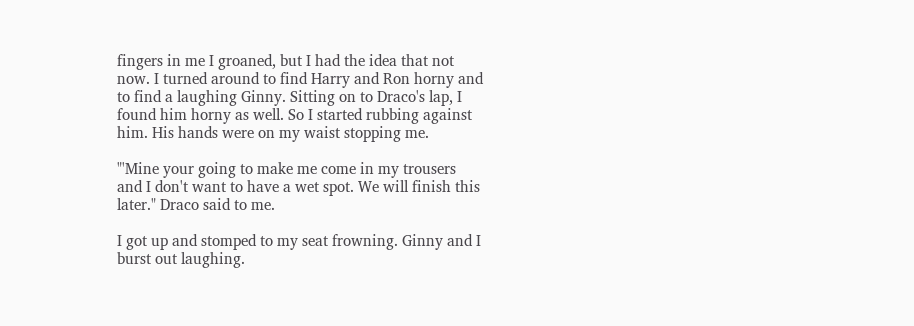fingers in me I groaned, but I had the idea that not now. I turned around to find Harry and Ron horny and to find a laughing Ginny. Sitting on to Draco's lap, I found him horny as well. So I started rubbing against him. His hands were on my waist stopping me.

"'Mine your going to make me come in my trousers and I don't want to have a wet spot. We will finish this later." Draco said to me.

I got up and stomped to my seat frowning. Ginny and I burst out laughing.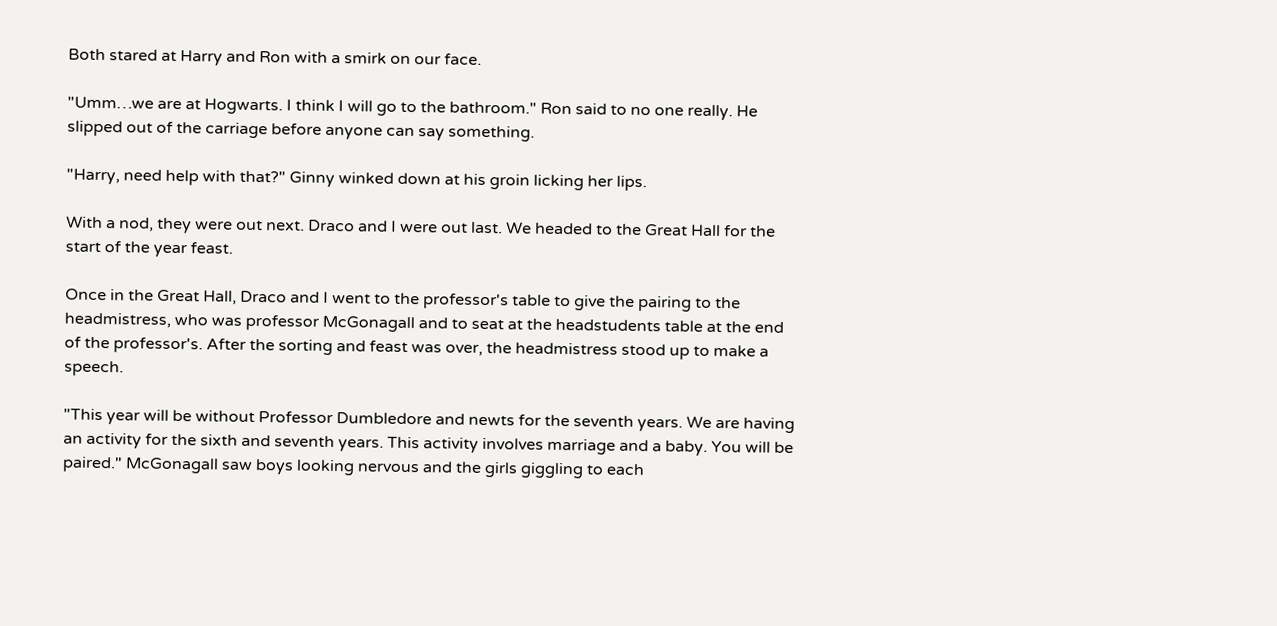Both stared at Harry and Ron with a smirk on our face.

"Umm…we are at Hogwarts. I think I will go to the bathroom." Ron said to no one really. He slipped out of the carriage before anyone can say something.

"Harry, need help with that?" Ginny winked down at his groin licking her lips.

With a nod, they were out next. Draco and I were out last. We headed to the Great Hall for the start of the year feast.

Once in the Great Hall, Draco and I went to the professor's table to give the pairing to the headmistress, who was professor McGonagall and to seat at the headstudents table at the end of the professor's. After the sorting and feast was over, the headmistress stood up to make a speech.

"This year will be without Professor Dumbledore and newts for the seventh years. We are having an activity for the sixth and seventh years. This activity involves marriage and a baby. You will be paired." McGonagall saw boys looking nervous and the girls giggling to each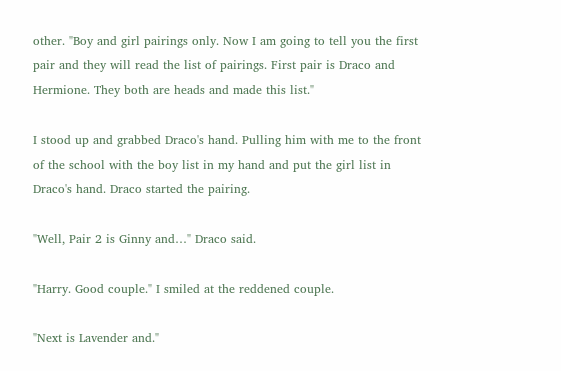other. "Boy and girl pairings only. Now I am going to tell you the first pair and they will read the list of pairings. First pair is Draco and Hermione. They both are heads and made this list."

I stood up and grabbed Draco's hand. Pulling him with me to the front of the school with the boy list in my hand and put the girl list in Draco's hand. Draco started the pairing.

"Well, Pair 2 is Ginny and…" Draco said.

"Harry. Good couple." I smiled at the reddened couple.

"Next is Lavender and."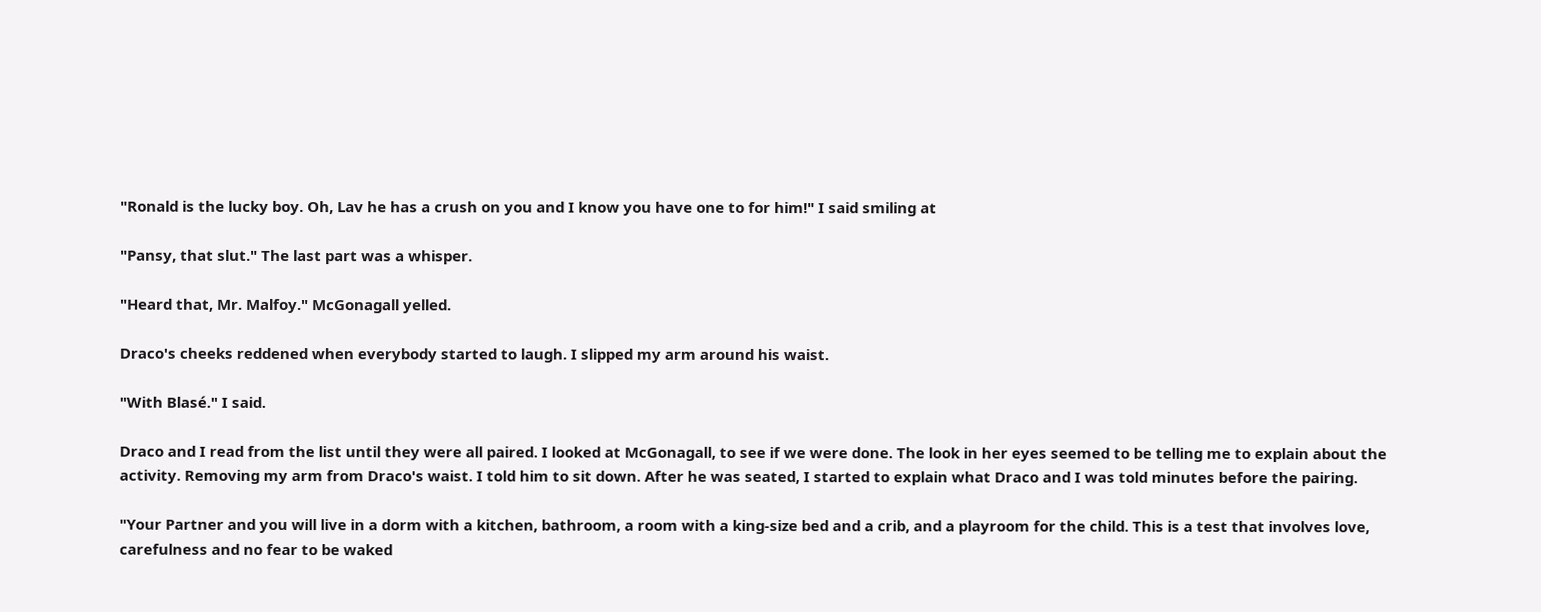"Ronald is the lucky boy. Oh, Lav he has a crush on you and I know you have one to for him!" I said smiling at

"Pansy, that slut." The last part was a whisper.

"Heard that, Mr. Malfoy." McGonagall yelled.

Draco's cheeks reddened when everybody started to laugh. I slipped my arm around his waist.

"With Blasé." I said.

Draco and I read from the list until they were all paired. I looked at McGonagall, to see if we were done. The look in her eyes seemed to be telling me to explain about the activity. Removing my arm from Draco's waist. I told him to sit down. After he was seated, I started to explain what Draco and I was told minutes before the pairing.

"Your Partner and you will live in a dorm with a kitchen, bathroom, a room with a king-size bed and a crib, and a playroom for the child. This is a test that involves love, carefulness and no fear to be waked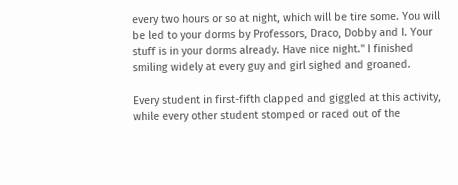every two hours or so at night, which will be tire some. You will be led to your dorms by Professors, Draco, Dobby and I. Your stuff is in your dorms already. Have nice night." I finished smiling widely at every guy and girl sighed and groaned.

Every student in first-fifth clapped and giggled at this activity, while every other student stomped or raced out of the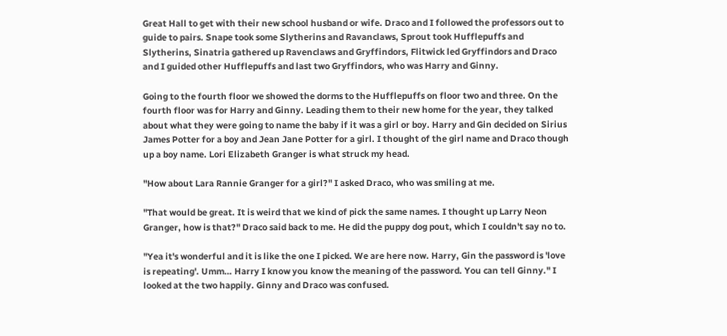Great Hall to get with their new school husband or wife. Draco and I followed the professors out to guide to pairs. Snape took some Slytherins and Ravanclaws, Sprout took Hufflepuffs and Slytherins, Sinatria gathered up Ravenclaws and Gryffindors, Flitwick led Gryffindors and Draco and I guided other Hufflepuffs and last two Gryffindors, who was Harry and Ginny.

Going to the fourth floor we showed the dorms to the Hufflepuffs on floor two and three. On the fourth floor was for Harry and Ginny. Leading them to their new home for the year, they talked about what they were going to name the baby if it was a girl or boy. Harry and Gin decided on Sirius James Potter for a boy and Jean Jane Potter for a girl. I thought of the girl name and Draco though up a boy name. Lori Elizabeth Granger is what struck my head.

"How about Lara Rannie Granger for a girl?" I asked Draco, who was smiling at me.

"That would be great. It is weird that we kind of pick the same names. I thought up Larry Neon Granger, how is that?" Draco said back to me. He did the puppy dog pout, which I couldn't say no to.

"Yea it's wonderful and it is like the one I picked. We are here now. Harry, Gin the password is 'love is repeating'. Umm… Harry I know you know the meaning of the password. You can tell Ginny." I looked at the two happily. Ginny and Draco was confused.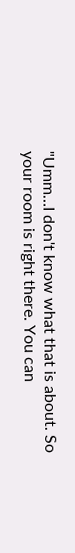"Umm…I don't know what that is about. So your room is right there. You can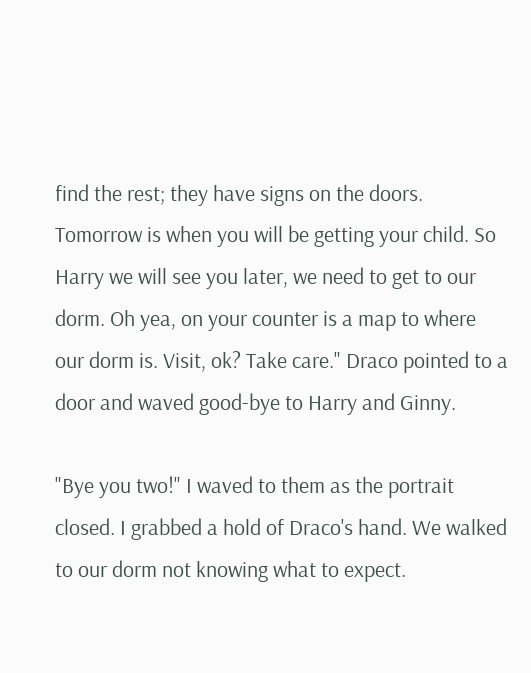find the rest; they have signs on the doors. Tomorrow is when you will be getting your child. So Harry we will see you later, we need to get to our dorm. Oh yea, on your counter is a map to where our dorm is. Visit, ok? Take care." Draco pointed to a door and waved good-bye to Harry and Ginny.

"Bye you two!" I waved to them as the portrait closed. I grabbed a hold of Draco's hand. We walked to our dorm not knowing what to expect.